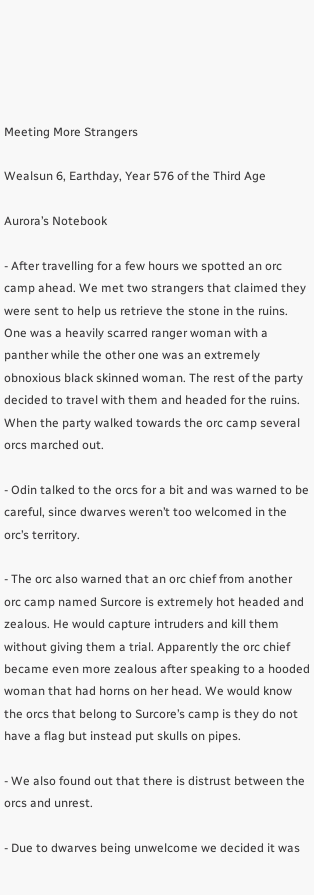Meeting More Strangers

Wealsun 6, Earthday, Year 576 of the Third Age

Aurora’s Notebook

- After travelling for a few hours we spotted an orc camp ahead. We met two strangers that claimed they were sent to help us retrieve the stone in the ruins. One was a heavily scarred ranger woman with a panther while the other one was an extremely obnoxious black skinned woman. The rest of the party decided to travel with them and headed for the ruins. When the party walked towards the orc camp several orcs marched out.

- Odin talked to the orcs for a bit and was warned to be careful, since dwarves weren’t too welcomed in the orc’s territory.

- The orc also warned that an orc chief from another orc camp named Surcore is extremely hot headed and zealous. He would capture intruders and kill them without giving them a trial. Apparently the orc chief became even more zealous after speaking to a hooded woman that had horns on her head. We would know the orcs that belong to Surcore’s camp is they do not have a flag but instead put skulls on pipes.

- We also found out that there is distrust between the orcs and unrest.

- Due to dwarves being unwelcome we decided it was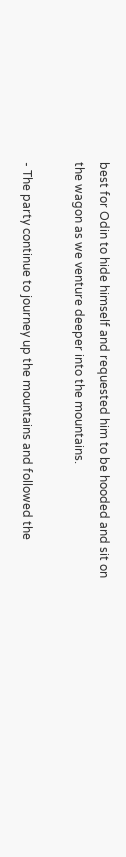best for Odin to hide himself and requested him to be hooded and sit on the wagon as we venture deeper into the mountains.

- The party continue to journey up the mountains and followed the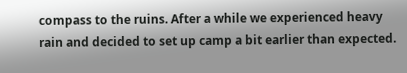compass to the ruins. After a while we experienced heavy rain and decided to set up camp a bit earlier than expected.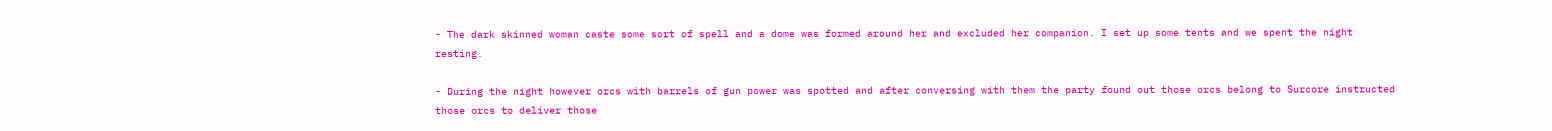- The dark skinned woman caste some sort of spell and a dome was formed around her and excluded her companion. I set up some tents and we spent the night resting.

- During the night however orcs with barrels of gun power was spotted and after conversing with them the party found out those orcs belong to Surcore instructed those orcs to deliver those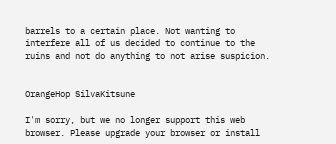barrels to a certain place. Not wanting to interfere all of us decided to continue to the ruins and not do anything to not arise suspicion.


OrangeHop SilvaKitsune

I'm sorry, but we no longer support this web browser. Please upgrade your browser or install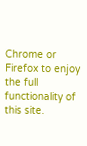Chrome or Firefox to enjoy the full functionality of this site.